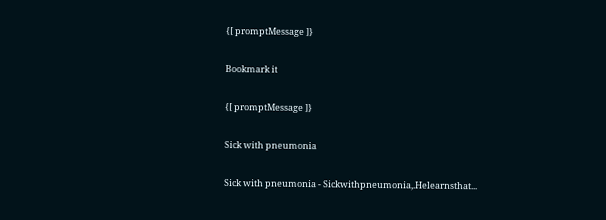{[ promptMessage ]}

Bookmark it

{[ promptMessage ]}

Sick with pneumonia

Sick with pneumonia - Sickwithpneumonia,.Helearnsthat...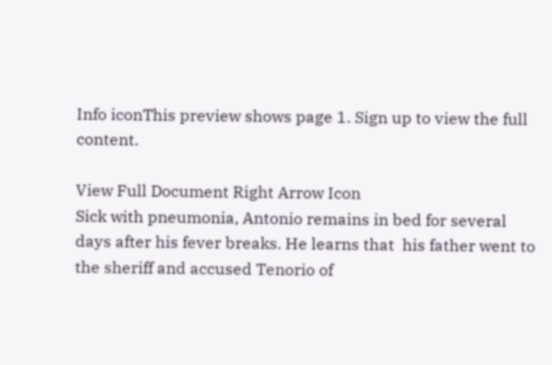Info iconThis preview shows page 1. Sign up to view the full content.

View Full Document Right Arrow Icon
Sick with pneumonia, Antonio remains in bed for several days after his fever breaks. He learns that  his father went to the sheriff and accused Tenorio of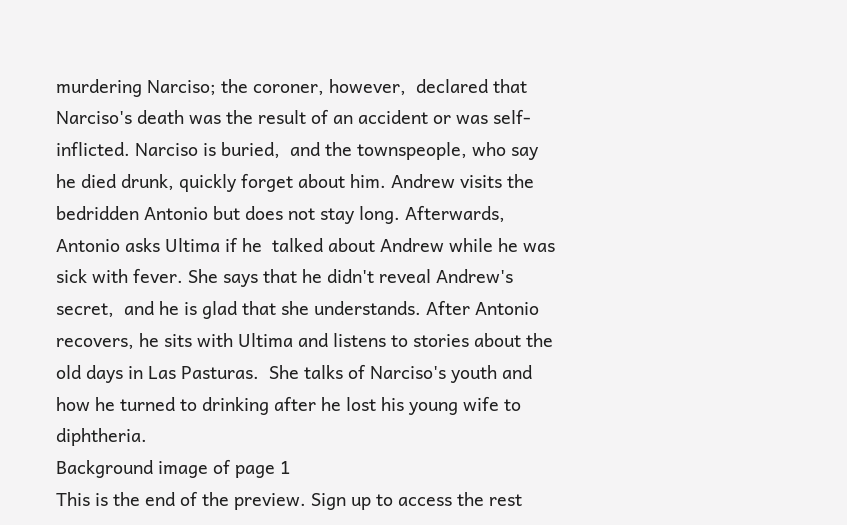murdering Narciso; the coroner, however,  declared that Narciso's death was the result of an accident or was self-inflicted. Narciso is buried,  and the townspeople, who say he died drunk, quickly forget about him. Andrew visits the bedridden Antonio but does not stay long. Afterwards, Antonio asks Ultima if he  talked about Andrew while he was sick with fever. She says that he didn't reveal Andrew's secret,  and he is glad that she understands. After Antonio recovers, he sits with Ultima and listens to stories about the old days in Las Pasturas.  She talks of Narciso's youth and how he turned to drinking after he lost his young wife to diphtheria.
Background image of page 1
This is the end of the preview. Sign up to access the rest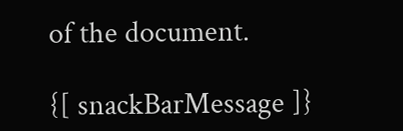of the document.

{[ snackBarMessage ]}